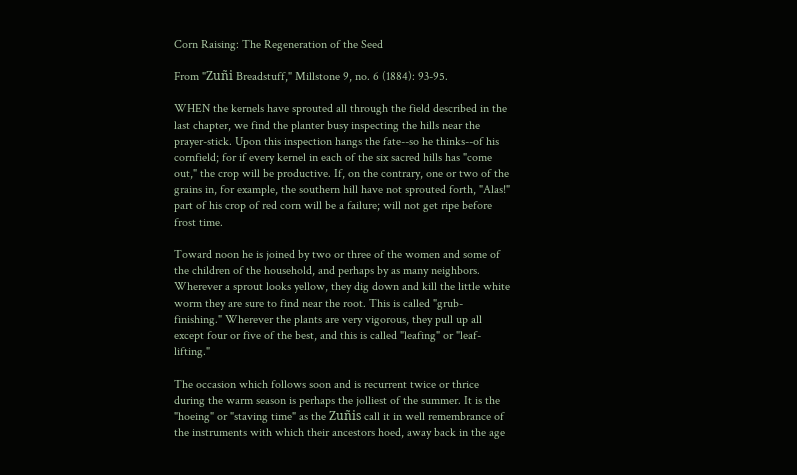Corn Raising: The Regeneration of the Seed

From "Zuñi Breadstuff," Millstone 9, no. 6 (1884): 93-95.

WHEN the kernels have sprouted all through the field described in the last chapter, we find the planter busy inspecting the hills near the prayer-stick. Upon this inspection hangs the fate--so he thinks--of his cornfield; for if every kernel in each of the six sacred hills has "come out," the crop will be productive. If, on the contrary, one or two of the grains in, for example, the southern hill have not sprouted forth, "Alas!" part of his crop of red corn will be a failure; will not get ripe before frost time.

Toward noon he is joined by two or three of the women and some of the children of the household, and perhaps by as many neighbors. Wherever a sprout looks yellow, they dig down and kill the little white worm they are sure to find near the root. This is called "grub-finishing." Wherever the plants are very vigorous, they pull up all except four or five of the best, and this is called "leafing" or "leaf-lifting."

The occasion which follows soon and is recurrent twice or thrice during the warm season is perhaps the jolliest of the summer. It is the "hoeing" or "staving time" as the Zuñis call it in well remembrance of the instruments with which their ancestors hoed, away back in the age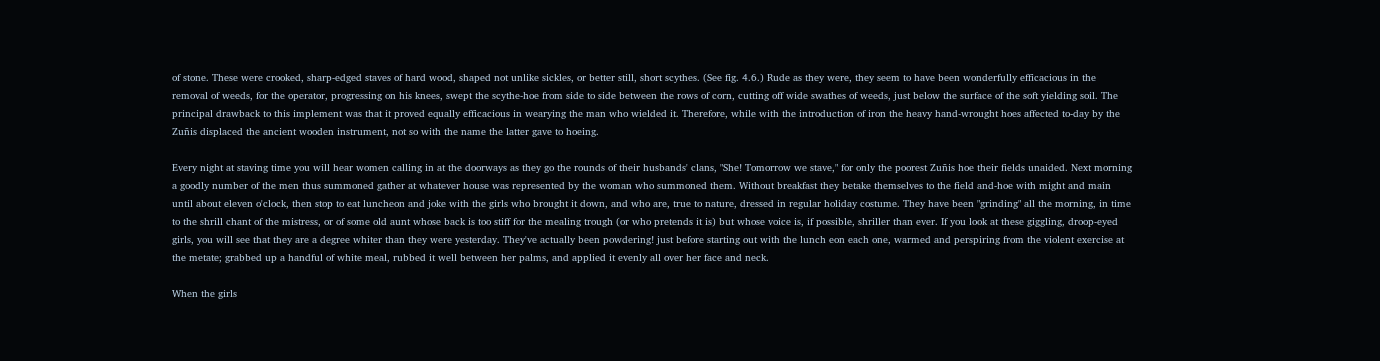of stone. These were crooked, sharp-edged staves of hard wood, shaped not unlike sickles, or better still, short scythes. (See fig. 4.6.) Rude as they were, they seem to have been wonderfully efficacious in the removal of weeds, for the operator, progressing on his knees, swept the scythe-hoe from side to side between the rows of corn, cutting off wide swathes of weeds, just below the surface of the soft yielding soil. The principal drawback to this implement was that it proved equally efficacious in wearying the man who wielded it. Therefore, while with the introduction of iron the heavy hand-wrought hoes affected to-day by the Zuñis displaced the ancient wooden instrument, not so with the name the latter gave to hoeing.

Every night at staving time you will hear women calling in at the doorways as they go the rounds of their husbands' clans, "She! Tomorrow we stave," for only the poorest Zuñis hoe their fields unaided. Next morning a goodly number of the men thus summoned gather at whatever house was represented by the woman who summoned them. Without breakfast they betake themselves to the field and-hoe with might and main until about eleven o'clock, then stop to eat luncheon and joke with the girls who brought it down, and who are, true to nature, dressed in regular holiday costume. They have been "grinding" all the morning, in time to the shrill chant of the mistress, or of some old aunt whose back is too stiff for the mealing trough (or who pretends it is) but whose voice is, if possible, shriller than ever. If you look at these giggling, droop-eyed girls, you will see that they are a degree whiter than they were yesterday. They've actually been powdering! just before starting out with the lunch eon each one, warmed and perspiring from the violent exercise at the metate; grabbed up a handful of white meal, rubbed it well between her palms, and applied it evenly all over her face and neck.

When the girls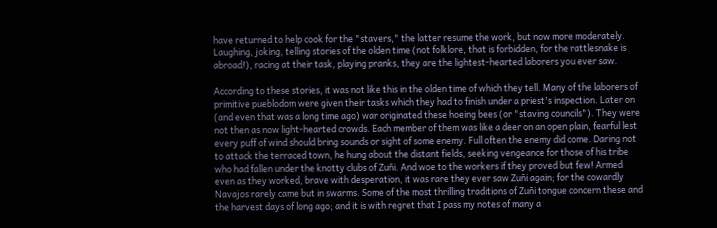have returned to help cook for the "stavers," the latter resume the work, but now more moderately. Laughing, joking, telling stories of the olden time (not folklore, that is forbidden, for the rattlesnake is abroad!), racing at their task, playing pranks, they are the lightest-hearted laborers you ever saw.

According to these stories, it was not like this in the olden time of which they tell. Many of the laborers of primitive pueblodom were given their tasks which they had to finish under a priest's inspection. Later on (and even that was a long time ago) war originated these hoeing bees (or "staving councils"). They were not then as now light-hearted crowds. Each member of them was like a deer on an open plain, fearful lest every puff of wind should bring sounds or sight of some enemy. Full often the enemy did come. Daring not to attack the terraced town, he hung about the distant fields, seeking vengeance for those of his tribe who had fallen under the knotty clubs of Zuñi. And woe to the workers if they proved but few! Armed even as they worked, brave with desperation, it was rare they ever saw Zuñi again; for the cowardly Navajos rarely came but in swarms. Some of the most thrilling traditions of Zuñi tongue concern these and the harvest days of long ago; and it is with regret that I pass my notes of many a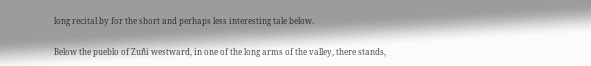long recital by for the short and perhaps less interesting tale below.

Below the pueblo of Zuñi westward, in one of the long arms of the valley, there stands,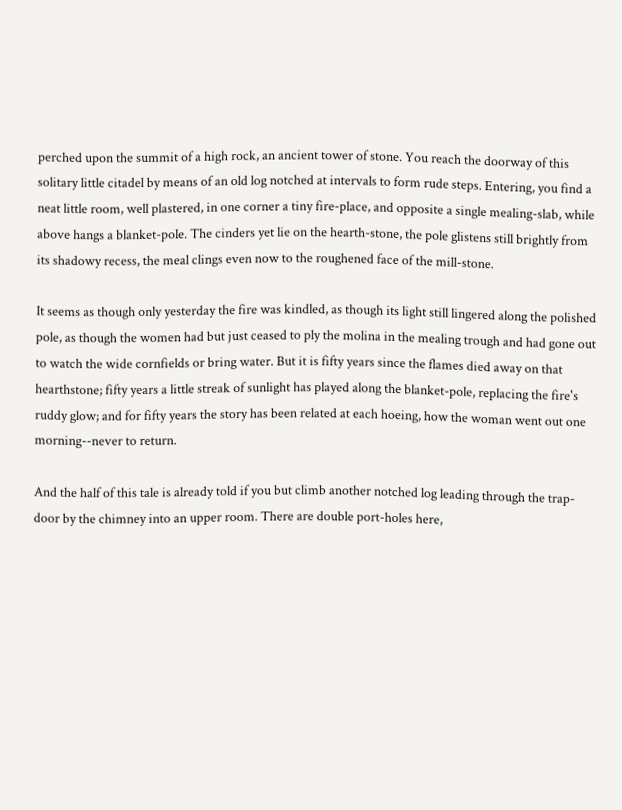perched upon the summit of a high rock, an ancient tower of stone. You reach the doorway of this solitary little citadel by means of an old log notched at intervals to form rude steps. Entering, you find a neat little room, well plastered, in one corner a tiny fire-place, and opposite a single mealing-slab, while above hangs a blanket-pole. The cinders yet lie on the hearth-stone, the pole glistens still brightly from its shadowy recess, the meal clings even now to the roughened face of the mill-stone.

It seems as though only yesterday the fire was kindled, as though its light still lingered along the polished pole, as though the women had but just ceased to ply the molina in the mealing trough and had gone out to watch the wide cornfields or bring water. But it is fifty years since the flames died away on that hearthstone; fifty years a little streak of sunlight has played along the blanket-pole, replacing the fire's ruddy glow; and for fifty years the story has been related at each hoeing, how the woman went out one morning--never to return.

And the half of this tale is already told if you but climb another notched log leading through the trap-door by the chimney into an upper room. There are double port-holes here,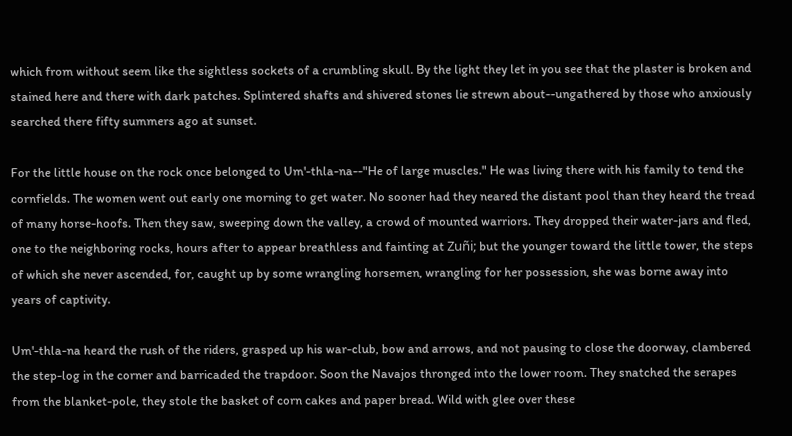which from without seem like the sightless sockets of a crumbling skull. By the light they let in you see that the plaster is broken and stained here and there with dark patches. Splintered shafts and shivered stones lie strewn about--ungathered by those who anxiously searched there fifty summers ago at sunset.

For the little house on the rock once belonged to Um'-thla-na--"He of large muscles." He was living there with his family to tend the cornfields. The women went out early one morning to get water. No sooner had they neared the distant pool than they heard the tread of many horse-hoofs. Then they saw, sweeping down the valley, a crowd of mounted warriors. They dropped their water-jars and fled, one to the neighboring rocks, hours after to appear breathless and fainting at Zuñi; but the younger toward the little tower, the steps of which she never ascended, for, caught up by some wrangling horsemen, wrangling for her possession, she was borne away into years of captivity.

Um'-thla-na heard the rush of the riders, grasped up his war-club, bow and arrows, and not pausing to close the doorway, clambered the step-log in the corner and barricaded the trapdoor. Soon the Navajos thronged into the lower room. They snatched the serapes from the blanket-pole, they stole the basket of corn cakes and paper bread. Wild with glee over these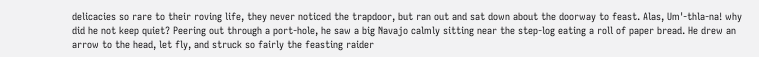delicacies so rare to their roving life, they never noticed the trapdoor, but ran out and sat down about the doorway to feast. Alas, Um'-thla-na! why did he not keep quiet? Peering out through a port-hole, he saw a big Navajo calmly sitting near the step-log eating a roll of paper bread. He drew an arrow to the head, let fly, and struck so fairly the feasting raider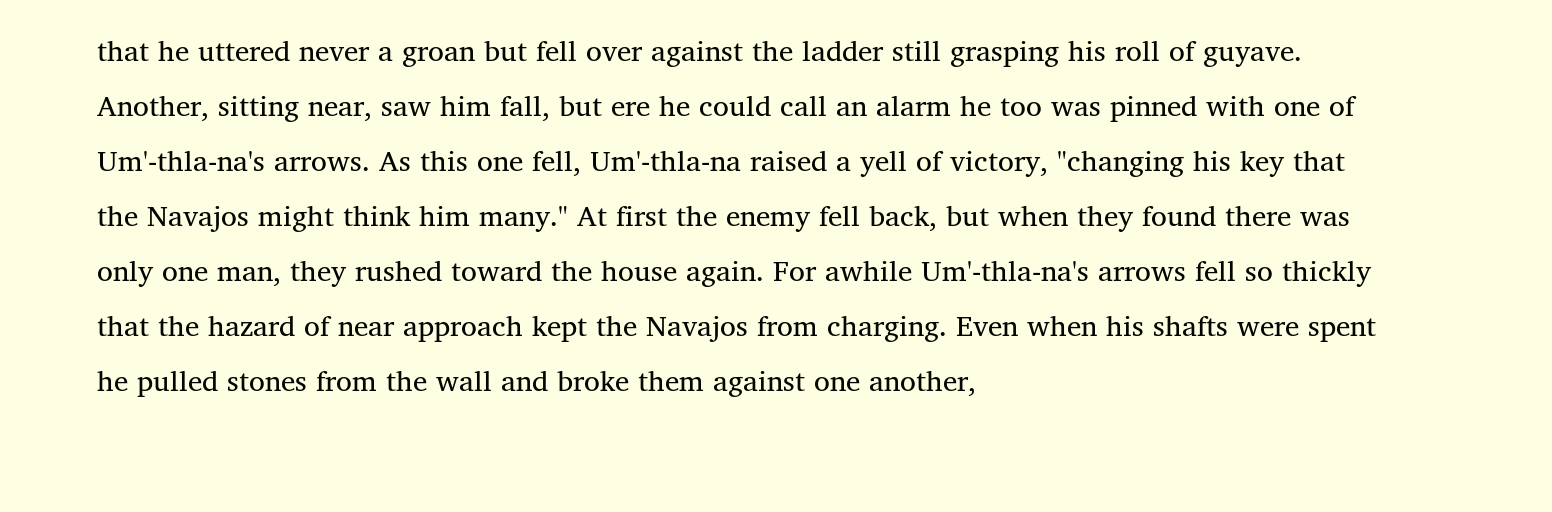that he uttered never a groan but fell over against the ladder still grasping his roll of guyave. Another, sitting near, saw him fall, but ere he could call an alarm he too was pinned with one of Um'-thla-na's arrows. As this one fell, Um'-thla-na raised a yell of victory, "changing his key that the Navajos might think him many." At first the enemy fell back, but when they found there was only one man, they rushed toward the house again. For awhile Um'-thla-na's arrows fell so thickly that the hazard of near approach kept the Navajos from charging. Even when his shafts were spent he pulled stones from the wall and broke them against one another,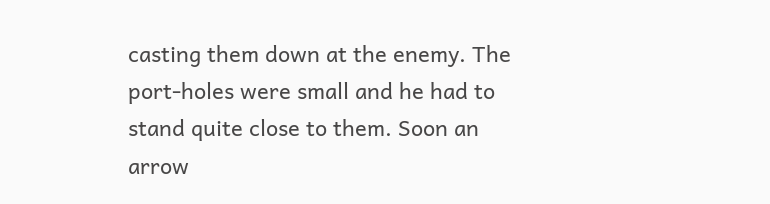casting them down at the enemy. The port-holes were small and he had to stand quite close to them. Soon an arrow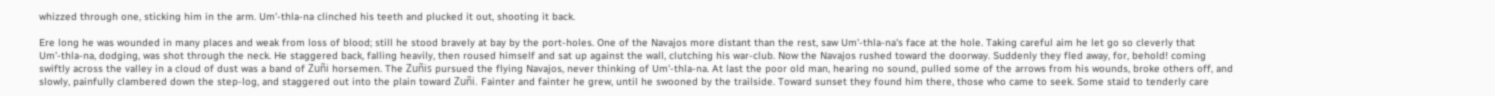whizzed through one, sticking him in the arm. Um'-thla-na clinched his teeth and plucked it out, shooting it back.

Ere long he was wounded in many places and weak from loss of blood; still he stood bravely at bay by the port-holes. One of the Navajos more distant than the rest, saw Um'-thla-na's face at the hole. Taking careful aim he let go so cleverly that Um'-thla-na, dodging, was shot through the neck. He staggered back, falling heavily, then roused himself and sat up against the wall, clutching his war-club. Now the Navajos rushed toward the doorway. Suddenly they fled away, for, behold! coming swiftly across the valley in a cloud of dust was a band of Zuñi horsemen. The Zuñis pursued the flying Navajos, never thinking of Um'-thla-na. At last the poor old man, hearing no sound, pulled some of the arrows from his wounds, broke others off, and slowly, painfully clambered down the step-log, and staggered out into the plain toward Zuñi. Fainter and fainter he grew, until he swooned by the trailside. Toward sunset they found him there, those who came to seek. Some staid to tenderly care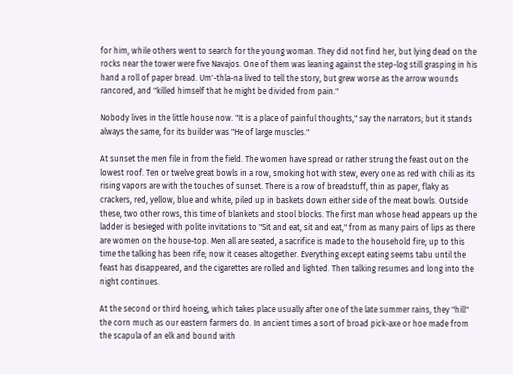for him, while others went to search for the young woman. They did not find her, but lying dead on the rocks near the tower were five Navajos. One of them was leaning against the step-log still grasping in his hand a roll of paper bread. Um'-thla-na lived to tell the story, but grew worse as the arrow wounds rancored, and "killed himself that he might be divided from pain."

Nobody lives in the little house now. "It is a place of painful thoughts," say the narrators; but it stands always the same, for its builder was "He of large muscles."

At sunset the men file in from the field. The women have spread or rather strung the feast out on the lowest roof. Ten or twelve great bowls in a row, smoking hot with stew, every one as red with chili as its rising vapors are with the touches of sunset. There is a row of breadstuff, thin as paper, flaky as crackers, red, yellow, blue and white, piled up in baskets down either side of the meat bowls. Outside these, two other rows, this time of blankets and stool blocks. The first man whose head appears up the ladder is besieged with polite invitations to "Sit and eat, sit and eat," from as many pairs of lips as there are women on the house-top. Men all are seated, a sacrifice is made to the household fire; up to this time the talking has been rife; now it ceases altogether. Everything except eating seems tabu until the feast has disappeared, and the cigarettes are rolled and lighted. Then talking resumes and long into the night continues.

At the second or third hoeing, which takes place usually after one of the late summer rains, they "hill" the corn much as our eastern farmers do. In ancient times a sort of broad pick-axe or hoe made from the scapula of an elk and bound with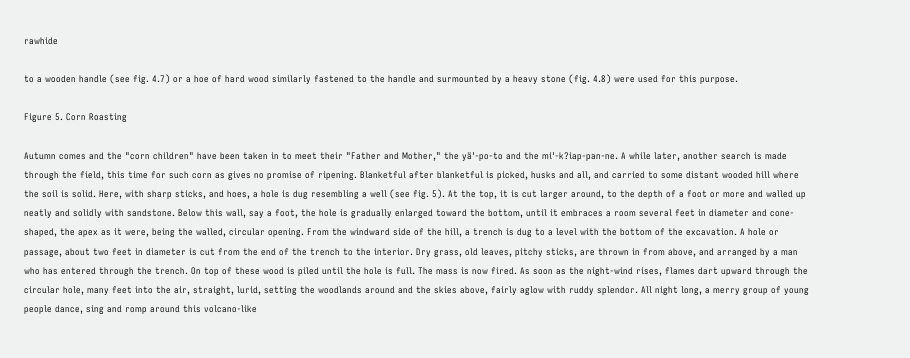rawhide

to a wooden handle (see fig. 4.7) or a hoe of hard wood similarly fastened to the handle and surmounted by a heavy stone (fig. 4.8) were used for this purpose.

Figure 5. Corn Roasting

Autumn comes and the "corn children" have been taken in to meet their "Father and Mother," the yä'-po-to and the mi'-k?iap-pan-ne. A while later, another search is made through the field, this time for such corn as gives no promise of ripening. Blanketful after blanketful is picked, husks and all, and carried to some distant wooded hill where the soil is solid. Here, with sharp sticks, and hoes, a hole is dug resembling a well (see fig. 5). At the top, it is cut larger around, to the depth of a foot or more and walled up neatly and solidly with sandstone. Below this wall, say a foot, the hole is gradually enlarged toward the bottom, until it embraces a room several feet in diameter and cone-shaped, the apex as it were, being the walled, circular opening. From the windward side of the hill, a trench is dug to a level with the bottom of the excavation. A hole or passage, about two feet in diameter is cut from the end of the trench to the interior. Dry grass, old leaves, pitchy sticks, are thrown in from above, and arranged by a man who has entered through the trench. On top of these wood is piled until the hole is full. The mass is now fired. As soon as the night-wind rises, flames dart upward through the circular hole, many feet into the air, straight, lurid, setting the woodlands around and the skies above, fairly aglow with ruddy splendor. All night long, a merry group of young people dance, sing and romp around this volcano-like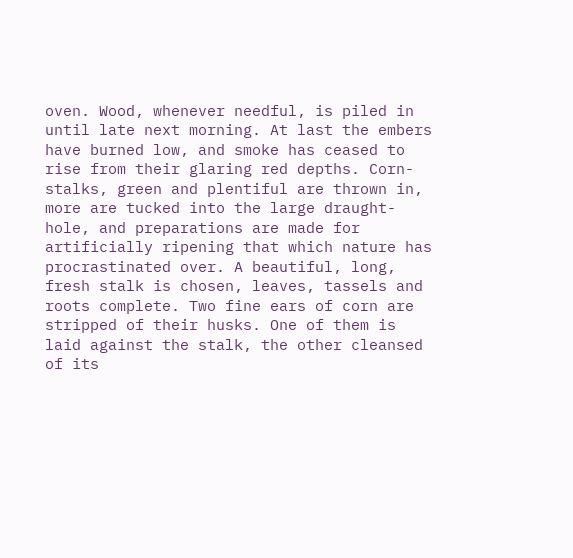oven. Wood, whenever needful, is piled in until late next morning. At last the embers have burned low, and smoke has ceased to rise from their glaring red depths. Corn-stalks, green and plentiful are thrown in, more are tucked into the large draught-hole, and preparations are made for artificially ripening that which nature has procrastinated over. A beautiful, long, fresh stalk is chosen, leaves, tassels and roots complete. Two fine ears of corn are stripped of their husks. One of them is laid against the stalk, the other cleansed of its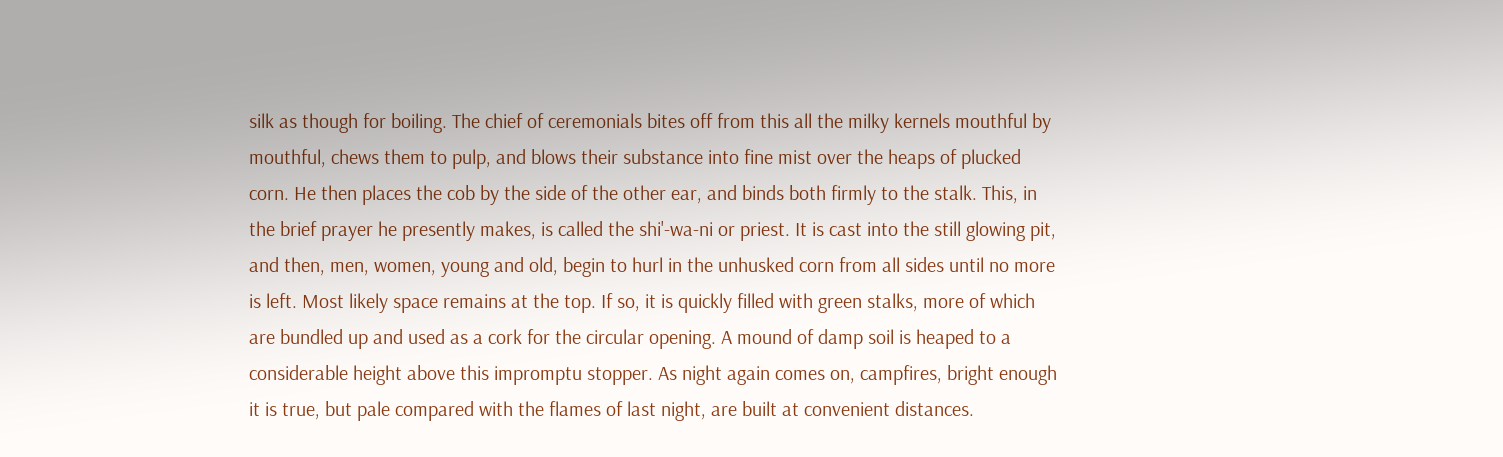silk as though for boiling. The chief of ceremonials bites off from this all the milky kernels mouthful by mouthful, chews them to pulp, and blows their substance into fine mist over the heaps of plucked corn. He then places the cob by the side of the other ear, and binds both firmly to the stalk. This, in the brief prayer he presently makes, is called the shi'-wa-ni or priest. It is cast into the still glowing pit, and then, men, women, young and old, begin to hurl in the unhusked corn from all sides until no more is left. Most likely space remains at the top. If so, it is quickly filled with green stalks, more of which are bundled up and used as a cork for the circular opening. A mound of damp soil is heaped to a considerable height above this impromptu stopper. As night again comes on, campfires, bright enough it is true, but pale compared with the flames of last night, are built at convenient distances.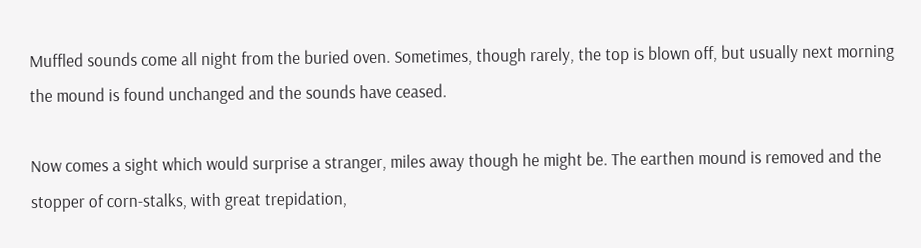Muffled sounds come all night from the buried oven. Sometimes, though rarely, the top is blown off, but usually next morning the mound is found unchanged and the sounds have ceased.

Now comes a sight which would surprise a stranger, miles away though he might be. The earthen mound is removed and the stopper of corn-stalks, with great trepidation,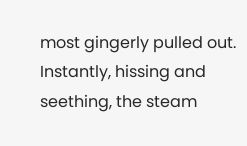most gingerly pulled out. Instantly, hissing and seething, the steam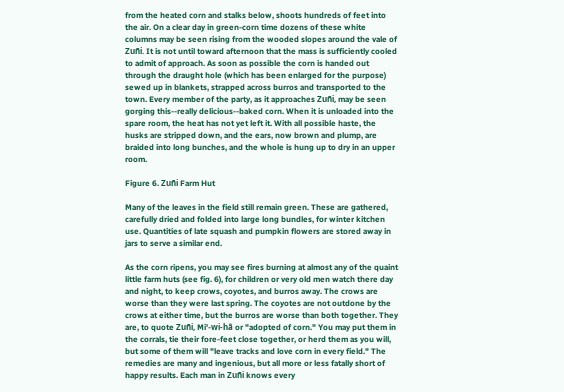from the heated corn and stalks below, shoots hundreds of feet into the air. On a clear day in green-corn time dozens of these white columns may be seen rising from the wooded slopes around the vale of Zuñi. It is not until toward afternoon that the mass is sufficiently cooled to admit of approach. As soon as possible the corn is handed out through the draught hole (which has been enlarged for the purpose) sewed up in blankets, strapped across burros and transported to the town. Every member of the party, as it approaches Zuñi, may be seen gorging this--really delicious--baked corn. When it is unloaded into the spare room, the heat has not yet left it. With all possible haste, the husks are stripped down, and the ears, now brown and plump, are braided into long bunches, and the whole is hung up to dry in an upper room.

Figure 6. Zuñi Farm Hut

Many of the leaves in the field still remain green. These are gathered, carefully dried and folded into large long bundles, for winter kitchen use. Quantities of late squash and pumpkin flowers are stored away in jars to serve a similar end.

As the corn ripens, you may see fires burning at almost any of the quaint little farm huts (see fig. 6), for children or very old men watch there day and night, to keep crows, coyotes, and burros away. The crows are worse than they were last spring. The coyotes are not outdone by the crows at either time, but the burros are worse than both together. They are, to quote Zuñi, Mi'-wi-hâ or "adopted of corn." You may put them in the corrals, tie their fore-feet close together, or herd them as you will, but some of them will "leave tracks and love corn in every field." The remedies are many and ingenious, but all more or less fatally short of happy results. Each man in Zuñi knows every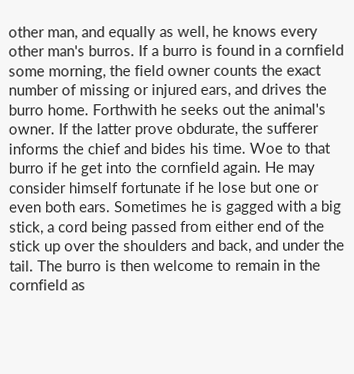other man, and equally as well, he knows every other man's burros. If a burro is found in a cornfield some morning, the field owner counts the exact number of missing or injured ears, and drives the burro home. Forthwith he seeks out the animal's owner. If the latter prove obdurate, the sufferer informs the chief and bides his time. Woe to that burro if he get into the cornfield again. He may consider himself fortunate if he lose but one or even both ears. Sometimes he is gagged with a big stick, a cord being passed from either end of the stick up over the shoulders and back, and under the tail. The burro is then welcome to remain in the cornfield as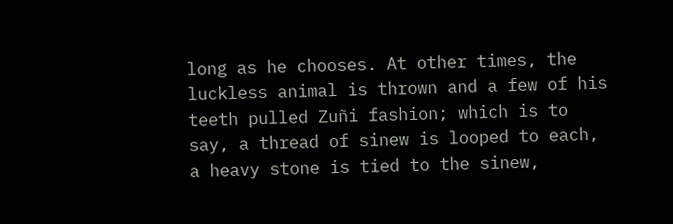long as he chooses. At other times, the luckless animal is thrown and a few of his teeth pulled Zuñi fashion; which is to say, a thread of sinew is looped to each, a heavy stone is tied to the sinew,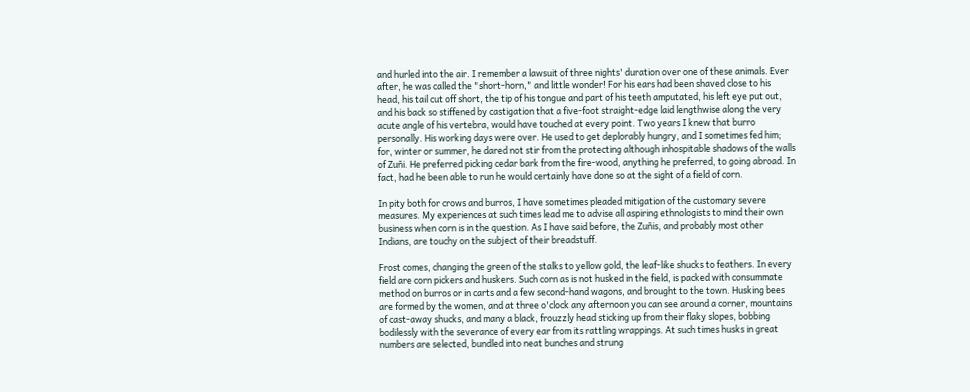and hurled into the air. I remember a lawsuit of three nights' duration over one of these animals. Ever after, he was called the "short-horn," and little wonder! For his ears had been shaved close to his head, his tail cut off short, the tip of his tongue and part of his teeth amputated, his left eye put out, and his back so stiffened by castigation that a five-foot straight-edge laid lengthwise along the very acute angle of his vertebra, would have touched at every point. Two years I knew that burro personally. His working days were over. He used to get deplorably hungry, and I sometimes fed him; for, winter or summer, he dared not stir from the protecting although inhospitable shadows of the walls of Zuñi. He preferred picking cedar bark from the fire-wood, anything he preferred, to going abroad. In fact, had he been able to run he would certainly have done so at the sight of a field of corn.

In pity both for crows and burros, I have sometimes pleaded mitigation of the customary severe measures. My experiences at such times lead me to advise all aspiring ethnologists to mind their own business when corn is in the question. As I have said before, the Zuñis, and probably most other Indians, are touchy on the subject of their breadstuff.

Frost comes, changing the green of the stalks to yellow gold, the leaf-like shucks to feathers. In every field are corn pickers and huskers. Such corn as is not husked in the field, is packed with consummate method on burros or in carts and a few second-hand wagons, and brought to the town. Husking bees are formed by the women, and at three o'clock any afternoon you can see around a corner, mountains of cast-away shucks, and many a black, frouzzly head sticking up from their flaky slopes, bobbing bodilessly with the severance of every ear from its rattling wrappings. At such times husks in great numbers are selected, bundled into neat bunches and strung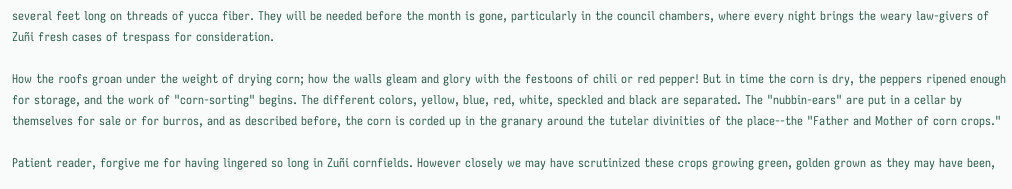several feet long on threads of yucca fiber. They will be needed before the month is gone, particularly in the council chambers, where every night brings the weary law-givers of Zuñi fresh cases of trespass for consideration.

How the roofs groan under the weight of drying corn; how the walls gleam and glory with the festoons of chili or red pepper! But in time the corn is dry, the peppers ripened enough for storage, and the work of "corn-sorting" begins. The different colors, yellow, blue, red, white, speckled and black are separated. The "nubbin-ears" are put in a cellar by themselves for sale or for burros, and as described before, the corn is corded up in the granary around the tutelar divinities of the place--the "Father and Mother of corn crops."

Patient reader, forgive me for having lingered so long in Zuñi cornfields. However closely we may have scrutinized these crops growing green, golden grown as they may have been,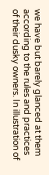we have but barely glanced at them according to the rules and practices of their dusky owners. In illustration of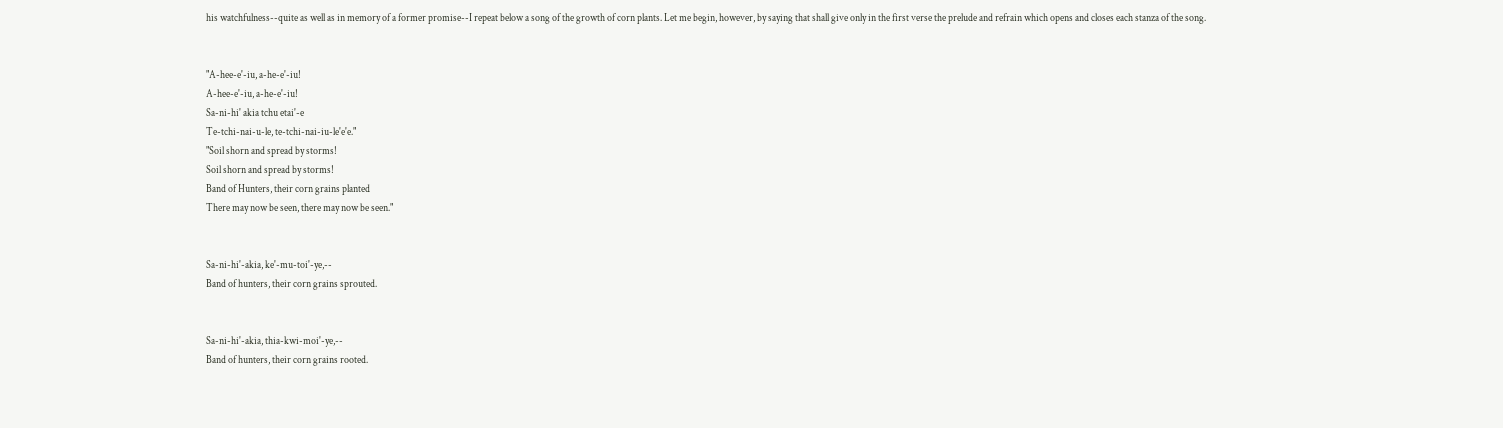his watchfulness--quite as well as in memory of a former promise--I repeat below a song of the growth of corn plants. Let me begin, however, by saying that shall give only in the first verse the prelude and refrain which opens and closes each stanza of the song.


"A-hee-e'-iu, a-he-e'-iu!
A-hee-e'-iu, a-he-e'-iu!
Sa-ni-hi' akia tchu etai'-e
Te-tchi-nai-u-le, te-tchi-nai-iu-le'e'e."
"Soil shorn and spread by storms!
Soil shorn and spread by storms!
Band of Hunters, their corn grains planted
There may now be seen, there may now be seen."


Sa-ni-hi'-akia, ke'-mu-toi'-ye,--
Band of hunters, their corn grains sprouted.


Sa-ni-hi'-akia, thia-kwi-moi'-ye,--
Band of hunters, their corn grains rooted.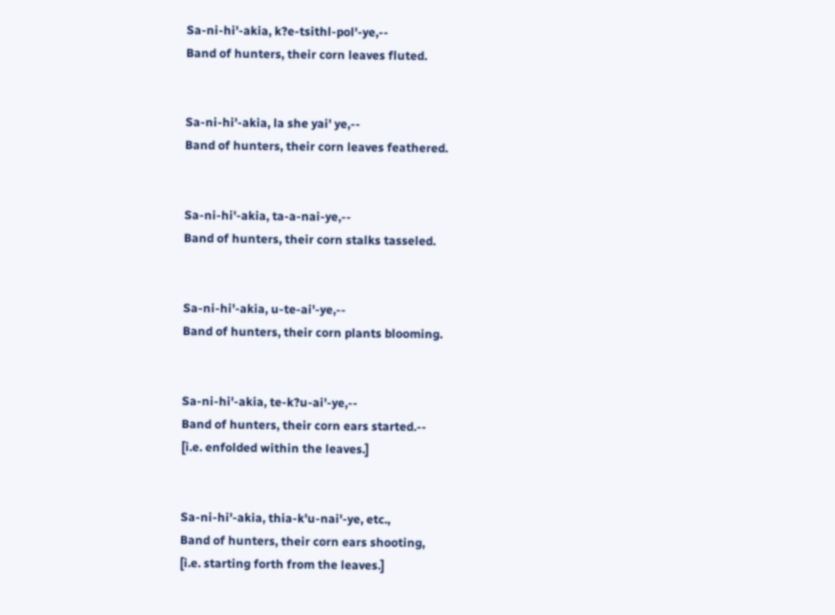Sa-ni-hi'-akia, k?e-tsithl-pol'-ye,--
Band of hunters, their corn leaves fluted.


Sa-ni-hi'-akia, la she yai' ye,--
Band of hunters, their corn leaves feathered.


Sa-ni-hi'-akia, ta-a-nai-ye,--
Band of hunters, their corn stalks tasseled.


Sa-ni-hi'-akia, u-te-ai'-ye,--
Band of hunters, their corn plants blooming.


Sa-ni-hi'-akia, te-k?u-ai'-ye,--
Band of hunters, their corn ears started.--
[i.e. enfolded within the leaves.]


Sa-ni-hi'-akia, thia-k'u-nai'-ye, etc.,
Band of hunters, their corn ears shooting,
[i.e. starting forth from the leaves.]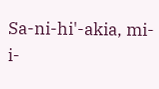Sa-ni-hi'-akia, mi-i-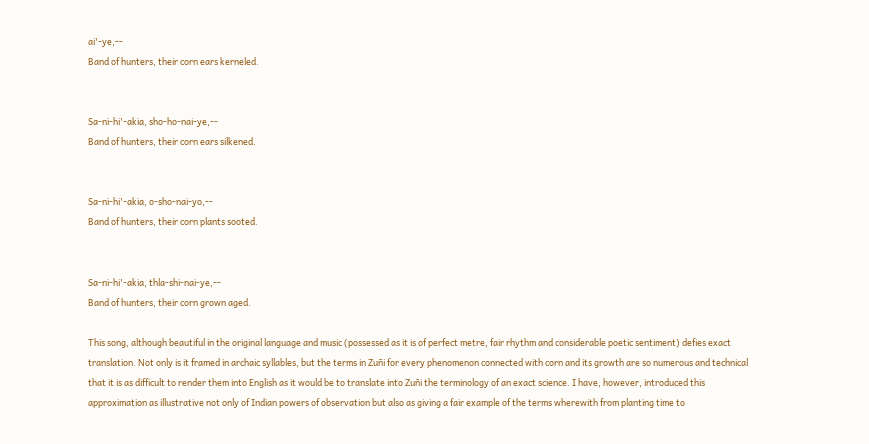ai'-ye,--
Band of hunters, their corn ears kerneled.


Sa-ni-hi'-akia, sho-ho-nai-ye,--
Band of hunters, their corn ears silkened.


Sa-ni-hi'-akia, o-sho-nai-yo,--
Band of hunters, their corn plants sooted.


Sa-ni-hi'-akia, thla-shi-nai-ye,--
Band of hunters, their corn grown aged.

This song, although beautiful in the original language and music (possessed as it is of perfect metre, fair rhythm and considerable poetic sentiment) defies exact translation. Not only is it framed in archaic syllables, but the terms in Zuñi for every phenomenon connected with corn and its growth are so numerous and technical that it is as difficult to render them into English as it would be to translate into Zuñi the terminology of an exact science. I have, however, introduced this approximation as illustrative not only of Indian powers of observation but also as giving a fair example of the terms wherewith from planting time to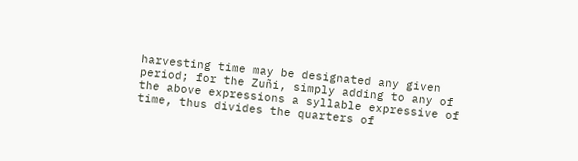harvesting time may be designated any given period; for the Zuñi, simply adding to any of the above expressions a syllable expressive of time, thus divides the quarters of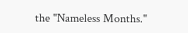the "Nameless Months."